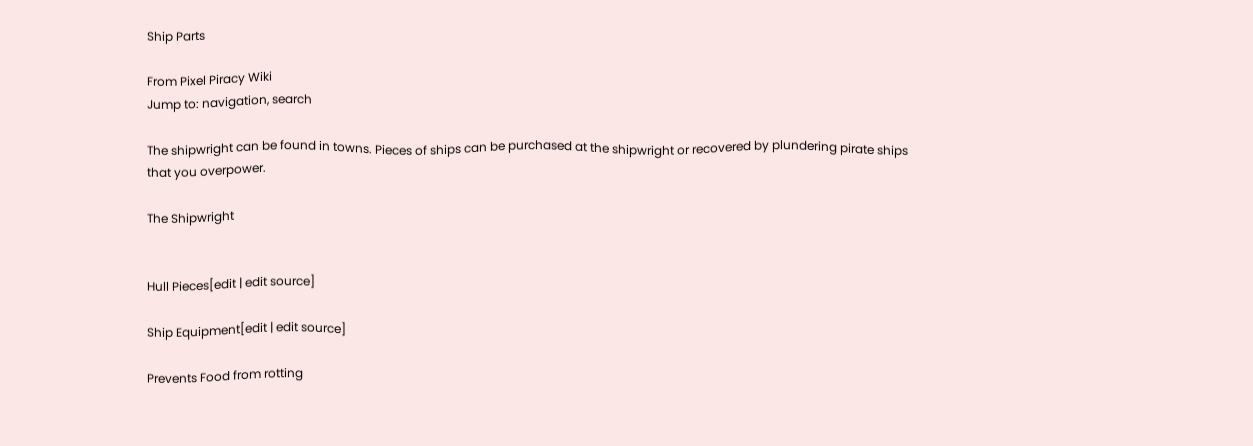Ship Parts

From Pixel Piracy Wiki
Jump to: navigation, search

The shipwright can be found in towns. Pieces of ships can be purchased at the shipwright or recovered by plundering pirate ships that you overpower.

The Shipwright


Hull Pieces[edit | edit source]

Ship Equipment[edit | edit source]

Prevents Food from rotting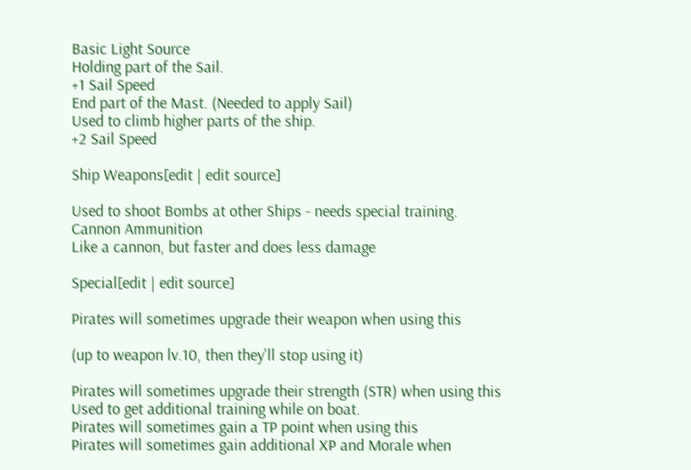Basic Light Source
Holding part of the Sail.
+1 Sail Speed
End part of the Mast. (Needed to apply Sail)
Used to climb higher parts of the ship.
+2 Sail Speed

Ship Weapons[edit | edit source]

Used to shoot Bombs at other Ships - needs special training.
Cannon Ammunition
Like a cannon, but faster and does less damage

Special[edit | edit source]

Pirates will sometimes upgrade their weapon when using this

(up to weapon lv.10, then they'll stop using it)

Pirates will sometimes upgrade their strength (STR) when using this
Used to get additional training while on boat.
Pirates will sometimes gain a TP point when using this
Pirates will sometimes gain additional XP and Morale when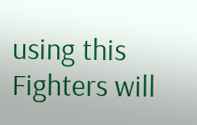using this
Fighters will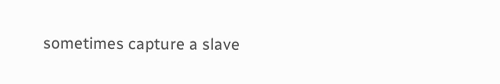sometimes capture a slave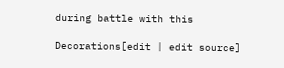during battle with this

Decorations[edit | edit source]